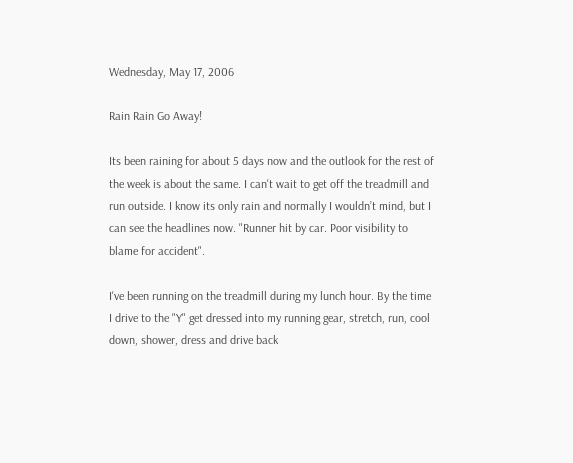Wednesday, May 17, 2006

Rain Rain Go Away!

Its been raining for about 5 days now and the outlook for the rest of the week is about the same. I can't wait to get off the treadmill and run outside. I know its only rain and normally I wouldn’t mind, but I can see the headlines now. "Runner hit by car. Poor visibility to blame for accident".

I've been running on the treadmill during my lunch hour. By the time I drive to the "Y" get dressed into my running gear, stretch, run, cool down, shower, dress and drive back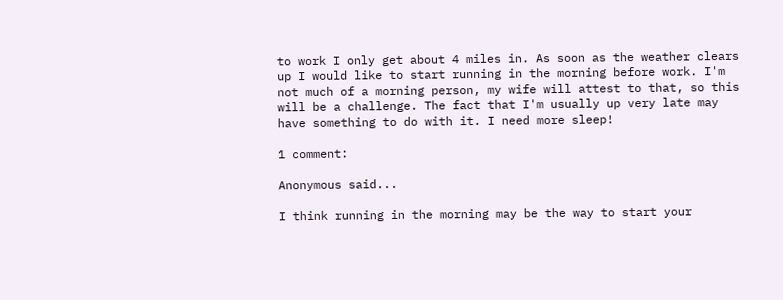to work I only get about 4 miles in. As soon as the weather clears up I would like to start running in the morning before work. I'm not much of a morning person, my wife will attest to that, so this will be a challenge. The fact that I'm usually up very late may have something to do with it. I need more sleep!

1 comment:

Anonymous said...

I think running in the morning may be the way to start your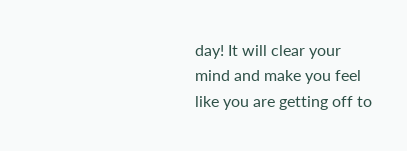day! It will clear your mind and make you feel like you are getting off to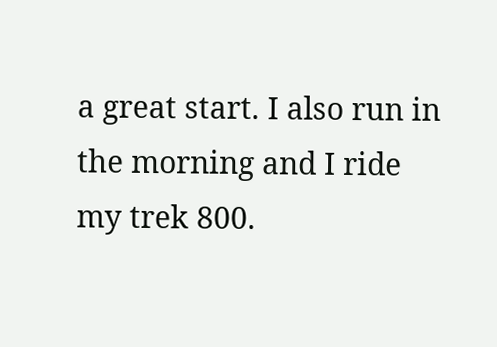a great start. I also run in the morning and I ride my trek 800.